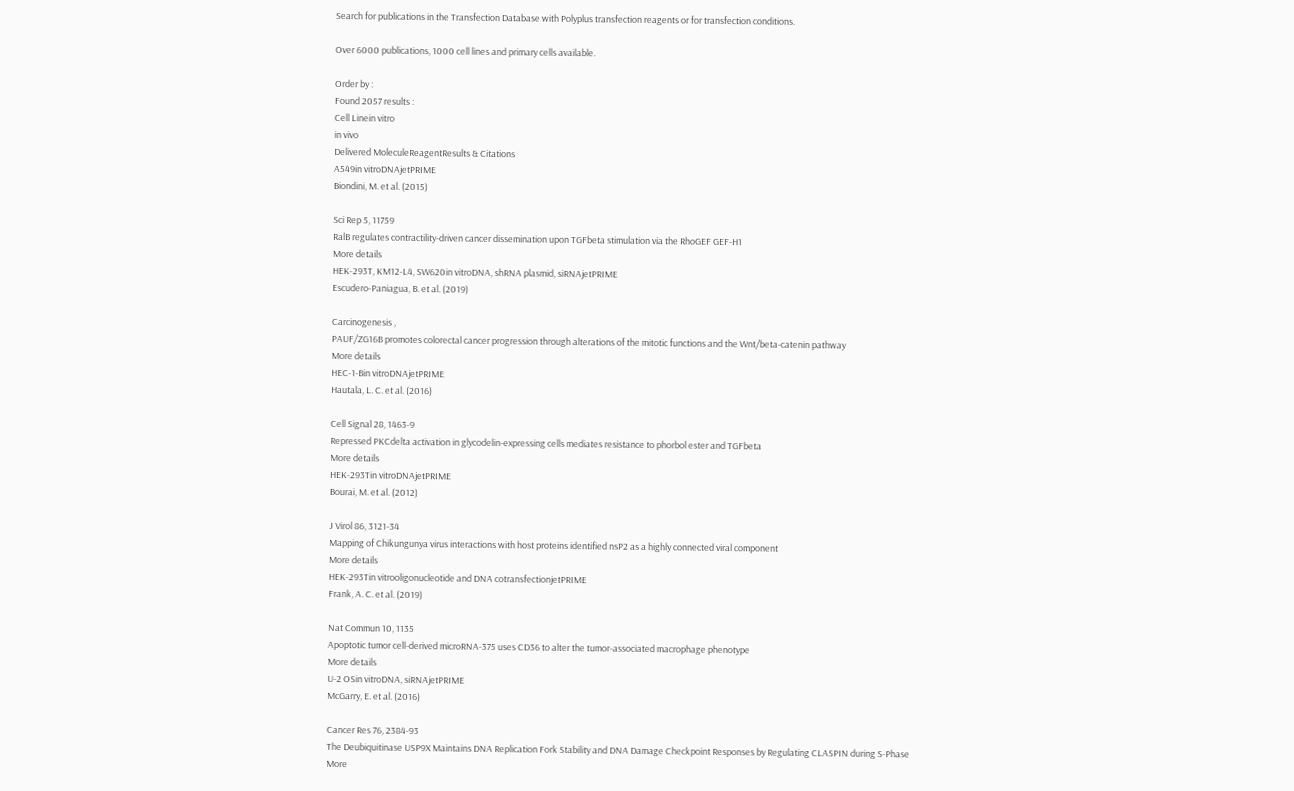Search for publications in the Transfection Database with Polyplus transfection reagents or for transfection conditions.

Over 6000 publications, 1000 cell lines and primary cells available.

Order by :
Found 2057 results :
Cell Linein vitro
in vivo
Delivered MoleculeReagentResults & Citations
A549in vitroDNAjetPRIME
Biondini, M. et al. (2015)

Sci Rep 5, 11759
RalB regulates contractility-driven cancer dissemination upon TGFbeta stimulation via the RhoGEF GEF-H1
More details
HEK-293T, KM12-L4, SW620in vitroDNA, shRNA plasmid, siRNAjetPRIME
Escudero-Paniagua, B. et al. (2019)

Carcinogenesis ,
PAUF/ZG16B promotes colorectal cancer progression through alterations of the mitotic functions and the Wnt/beta-catenin pathway
More details
HEC-1-Bin vitroDNAjetPRIME
Hautala, L. C. et al. (2016)

Cell Signal 28, 1463-9
Repressed PKCdelta activation in glycodelin-expressing cells mediates resistance to phorbol ester and TGFbeta
More details
HEK-293Tin vitroDNAjetPRIME
Bourai, M. et al. (2012)

J Virol 86, 3121-34
Mapping of Chikungunya virus interactions with host proteins identified nsP2 as a highly connected viral component
More details
HEK-293Tin vitrooligonucleotide and DNA cotransfectionjetPRIME
Frank, A. C. et al. (2019)

Nat Commun 10, 1135
Apoptotic tumor cell-derived microRNA-375 uses CD36 to alter the tumor-associated macrophage phenotype
More details
U-2 OSin vitroDNA, siRNAjetPRIME
McGarry, E. et al. (2016)

Cancer Res 76, 2384-93
The Deubiquitinase USP9X Maintains DNA Replication Fork Stability and DNA Damage Checkpoint Responses by Regulating CLASPIN during S-Phase
More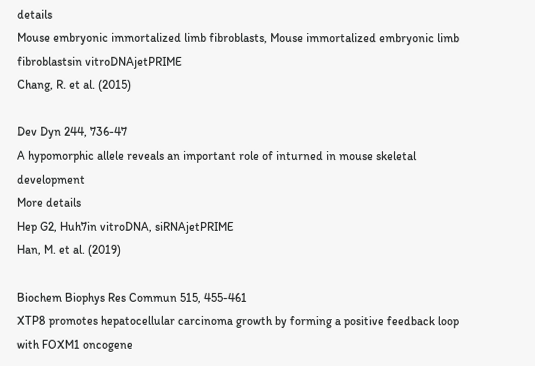details
Mouse embryonic immortalized limb fibroblasts, Mouse immortalized embryonic limb fibroblastsin vitroDNAjetPRIME
Chang, R. et al. (2015)

Dev Dyn 244, 736-47
A hypomorphic allele reveals an important role of inturned in mouse skeletal development
More details
Hep G2, Huh7in vitroDNA, siRNAjetPRIME
Han, M. et al. (2019)

Biochem Biophys Res Commun 515, 455-461
XTP8 promotes hepatocellular carcinoma growth by forming a positive feedback loop with FOXM1 oncogene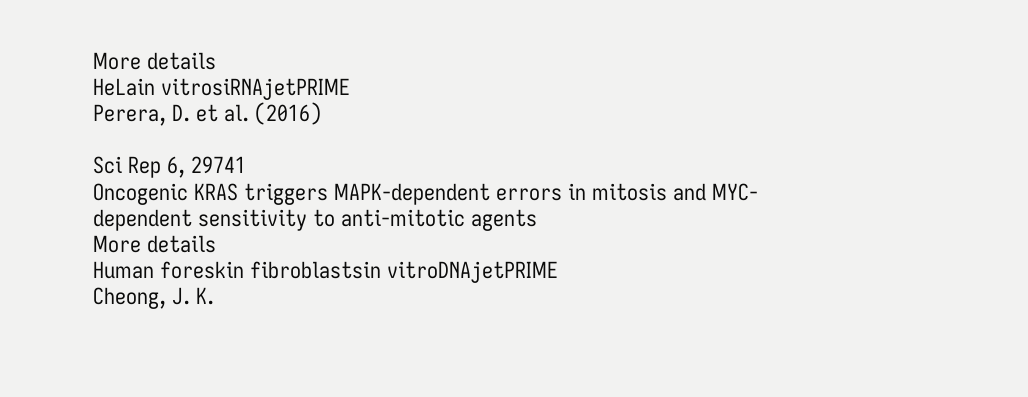More details
HeLain vitrosiRNAjetPRIME
Perera, D. et al. (2016)

Sci Rep 6, 29741
Oncogenic KRAS triggers MAPK-dependent errors in mitosis and MYC-dependent sensitivity to anti-mitotic agents
More details
Human foreskin fibroblastsin vitroDNAjetPRIME
Cheong, J. K.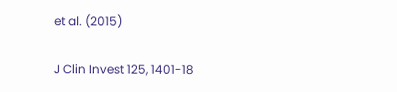et al. (2015)

J Clin Invest 125, 1401-18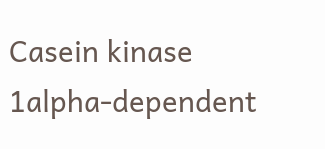Casein kinase 1alpha-dependent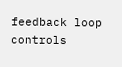feedback loop controls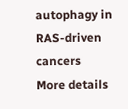autophagy in RAS-driven cancers
More details